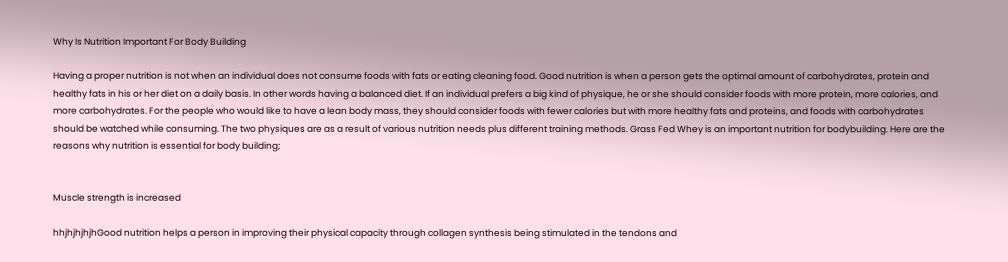Why Is Nutrition Important For Body Building

Having a proper nutrition is not when an individual does not consume foods with fats or eating cleaning food. Good nutrition is when a person gets the optimal amount of carbohydrates, protein and healthy fats in his or her diet on a daily basis. In other words having a balanced diet. If an individual prefers a big kind of physique, he or she should consider foods with more protein, more calories, and more carbohydrates. For the people who would like to have a lean body mass, they should consider foods with fewer calories but with more healthy fats and proteins, and foods with carbohydrates should be watched while consuming. The two physiques are as a result of various nutrition needs plus different training methods. Grass Fed Whey is an important nutrition for bodybuilding. Here are the reasons why nutrition is essential for body building;


Muscle strength is increased

hhjhjhjhjhGood nutrition helps a person in improving their physical capacity through collagen synthesis being stimulated in the tendons and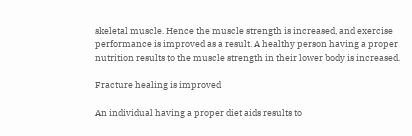skeletal muscle. Hence the muscle strength is increased, and exercise performance is improved as a result. A healthy person having a proper nutrition results to the muscle strength in their lower body is increased.

Fracture healing is improved

An individual having a proper diet aids results to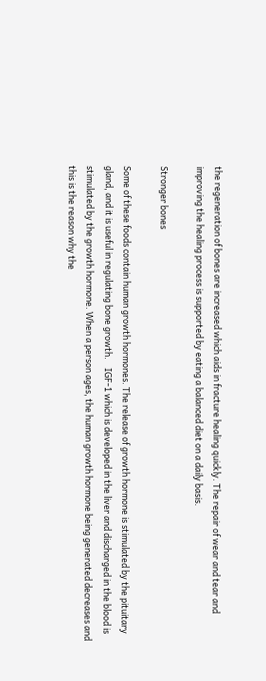the regeneration of bones are increased which aids in fracture healing quickly. The repair of wear and tear and improving the healing process is supported by eating a balanced diet on a daily basis.

Stronger bones

Some of these foods contain human growth hormones. The release of growth hormone is stimulated by the pituitary gland, and it is useful in regulating bone growth.    IGF-1 which is developed in the liver and discharged in the blood is stimulated by the growth hormone. When a person ages, the human growth hormone being generated decreases and this is the reason why the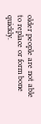older people are not able to replace or form bone quickly.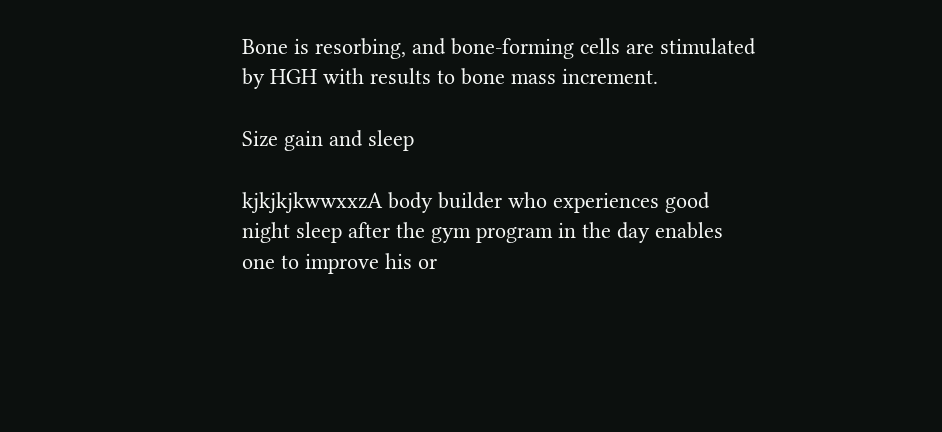Bone is resorbing, and bone-forming cells are stimulated by HGH with results to bone mass increment.

Size gain and sleep

kjkjkjkwwxxzA body builder who experiences good night sleep after the gym program in the day enables one to improve his or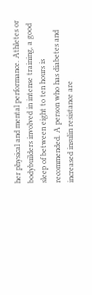her physical and mental performance. Athletes or bodybuilders involved in intense training, a good sleep of between eight to ten hours is recommended. A person who has diabetes and increased insulin resistance are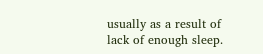usually as a result of lack of enough sleep.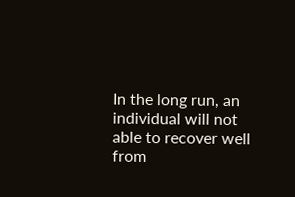In the long run, an individual will not able to recover well from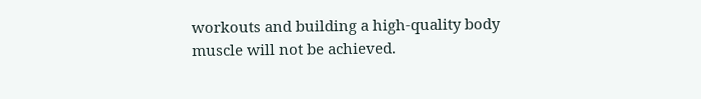workouts and building a high-quality body muscle will not be achieved.